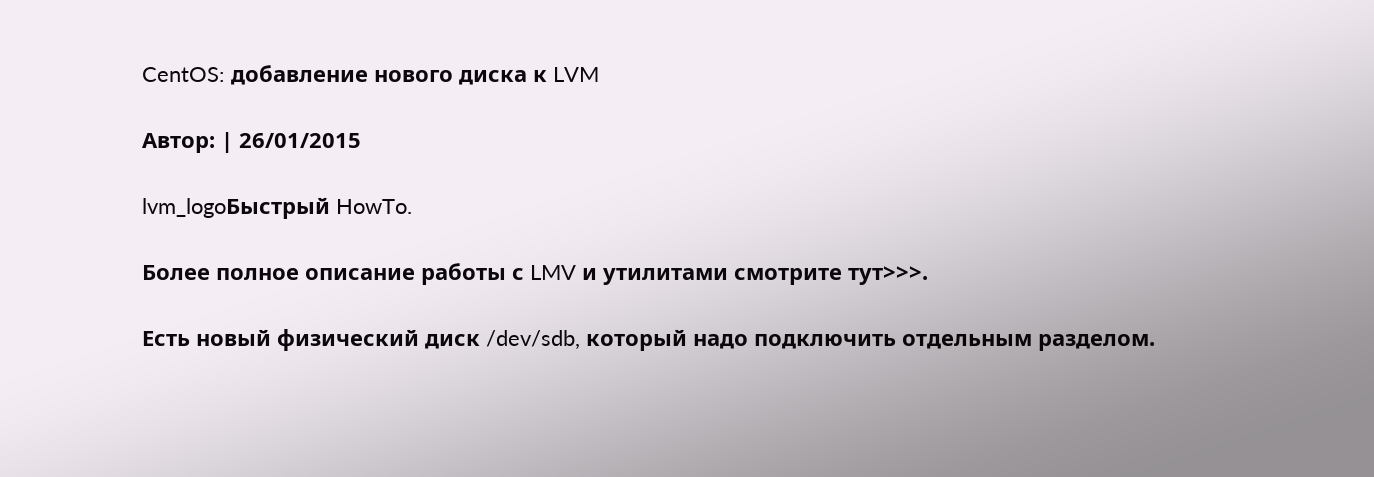CentOS: добавление нового диска к LVM

Автор: | 26/01/2015

lvm_logoБыстрый HowTo.

Более полное описание работы с LMV и утилитами смотрите тут>>>.

Есть новый физический диск /dev/sdb, который надо подключить отдельным разделом.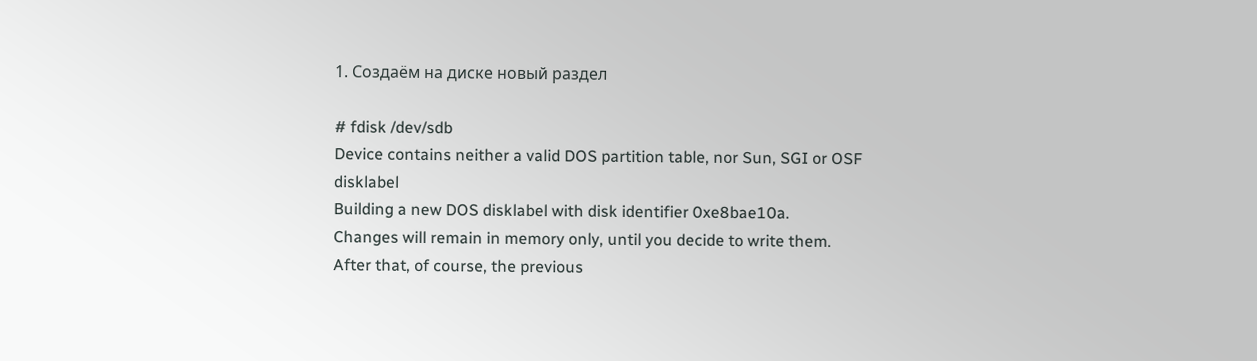1. Создаём на диске новый раздел

# fdisk /dev/sdb
Device contains neither a valid DOS partition table, nor Sun, SGI or OSF disklabel
Building a new DOS disklabel with disk identifier 0xe8bae10a.
Changes will remain in memory only, until you decide to write them.
After that, of course, the previous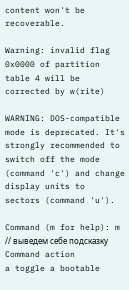content won't be recoverable.

Warning: invalid flag 0x0000 of partition table 4 will be corrected by w(rite)

WARNING: DOS-compatible mode is deprecated. It's strongly recommended to
switch off the mode (command 'c') and change display units to
sectors (command 'u').

Command (m for help): m // выведем себе подсказку
Command action
a toggle a bootable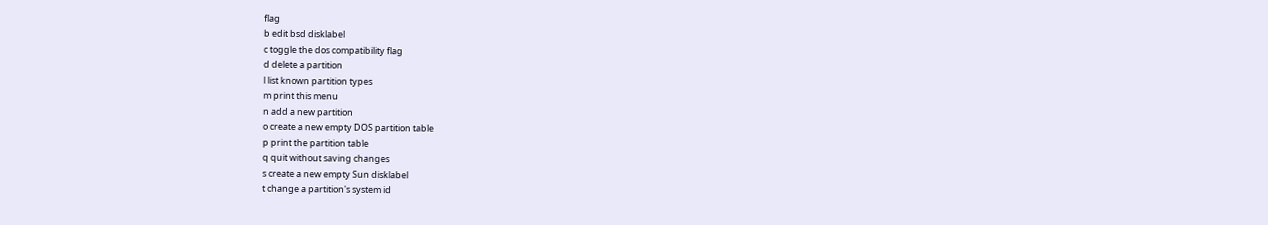flag
b edit bsd disklabel
c toggle the dos compatibility flag
d delete a partition
l list known partition types
m print this menu
n add a new partition
o create a new empty DOS partition table
p print the partition table
q quit without saving changes
s create a new empty Sun disklabel
t change a partition's system id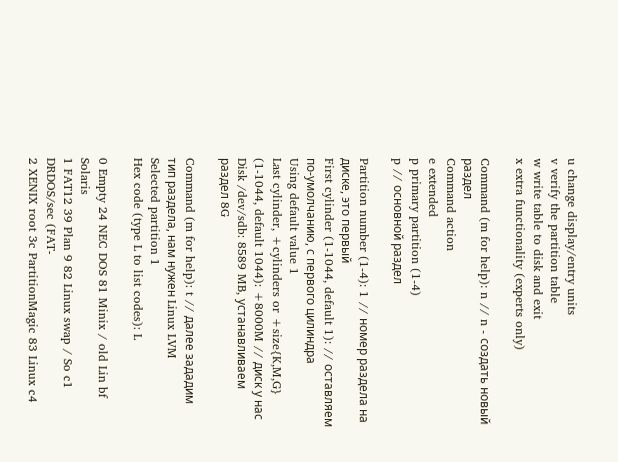u change display/entry units
v verify the partition table
w write table to disk and exit
x extra functionality (experts only)

Command (m for help): n // n - создать новый раздел
Command action
e extended
p primary partition (1-4)
p // основной раздел

Partition number (1-4): 1 // номер раздела на диске, это первый
First cylinder (1-1044, default 1): // оставляем по-умолчанию, с первого цилиндра
Using default value 1
Last cylinder, +cylinders or +size{K,M,G} (1-1044, default 1044): +8000M // диск у нас Disk /dev/sdb: 8589 MB, устанавливаем раздел 8G

Command (m for help): t // далее зададим тип раздела, нам нужен Linux LVM
Selected partition 1
Hex code (type L to list codes): L

0 Empty 24 NEC DOS 81 Minix / old Lin bf Solaris
1 FAT12 39 Plan 9 82 Linux swap / So c1 DRDOS/sec (FAT-
2 XENIX root 3c PartitionMagic 83 Linux c4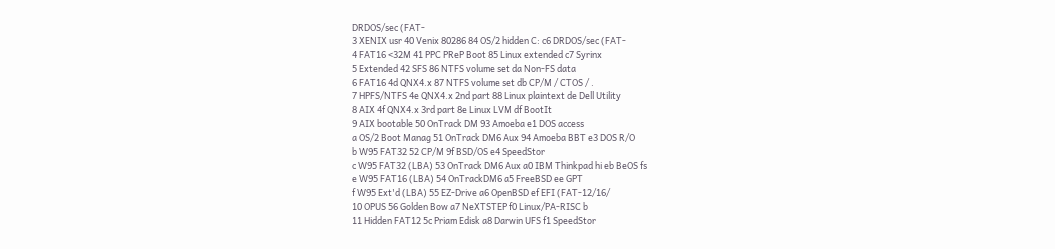DRDOS/sec (FAT-
3 XENIX usr 40 Venix 80286 84 OS/2 hidden C: c6 DRDOS/sec (FAT-
4 FAT16 <32M 41 PPC PReP Boot 85 Linux extended c7 Syrinx
5 Extended 42 SFS 86 NTFS volume set da Non-FS data
6 FAT16 4d QNX4.x 87 NTFS volume set db CP/M / CTOS / .
7 HPFS/NTFS 4e QNX4.x 2nd part 88 Linux plaintext de Dell Utility
8 AIX 4f QNX4.x 3rd part 8e Linux LVM df BootIt
9 AIX bootable 50 OnTrack DM 93 Amoeba e1 DOS access
a OS/2 Boot Manag 51 OnTrack DM6 Aux 94 Amoeba BBT e3 DOS R/O
b W95 FAT32 52 CP/M 9f BSD/OS e4 SpeedStor
c W95 FAT32 (LBA) 53 OnTrack DM6 Aux a0 IBM Thinkpad hi eb BeOS fs
e W95 FAT16 (LBA) 54 OnTrackDM6 a5 FreeBSD ee GPT
f W95 Ext'd (LBA) 55 EZ-Drive a6 OpenBSD ef EFI (FAT-12/16/
10 OPUS 56 Golden Bow a7 NeXTSTEP f0 Linux/PA-RISC b
11 Hidden FAT12 5c Priam Edisk a8 Darwin UFS f1 SpeedStor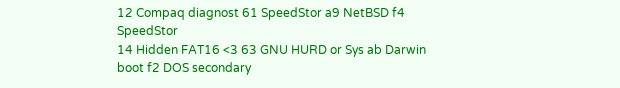12 Compaq diagnost 61 SpeedStor a9 NetBSD f4 SpeedStor
14 Hidden FAT16 <3 63 GNU HURD or Sys ab Darwin boot f2 DOS secondary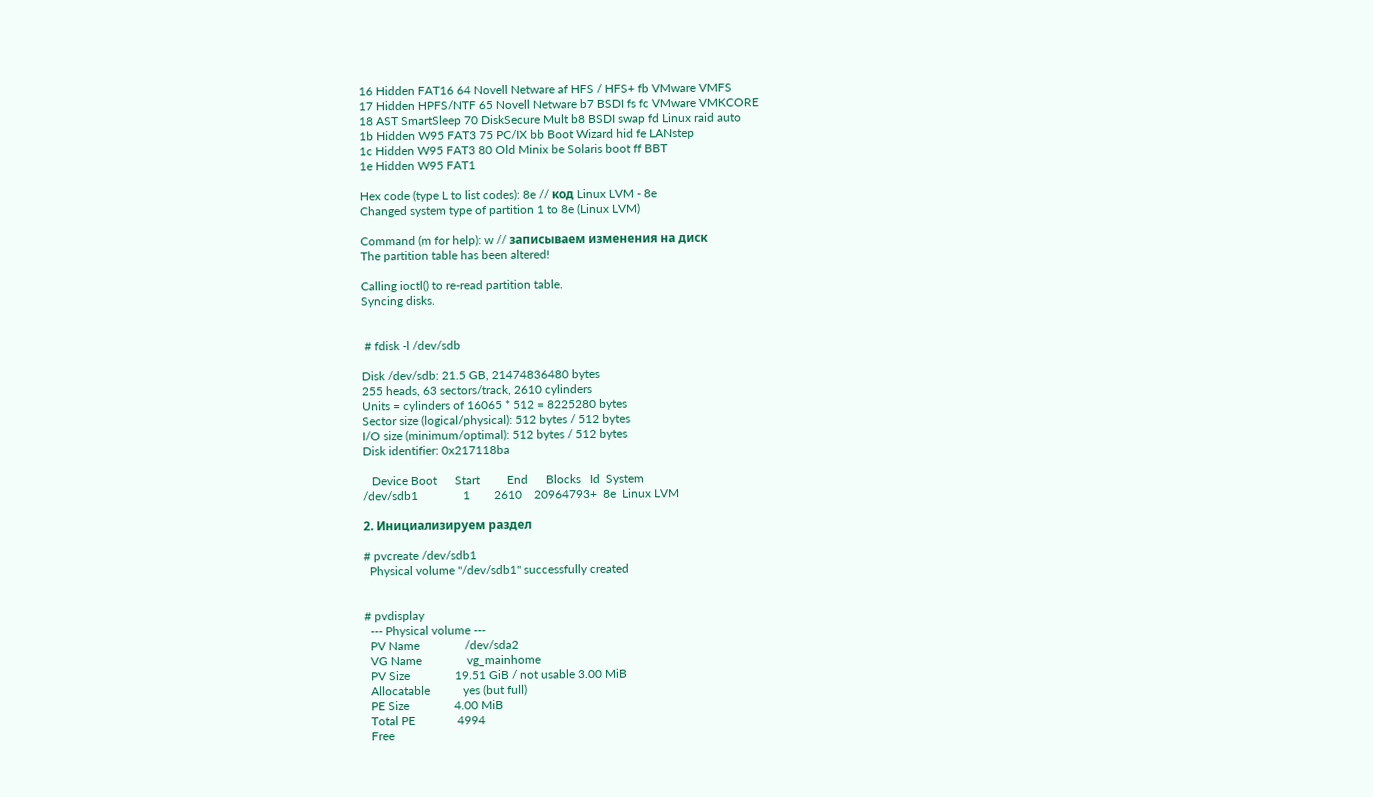16 Hidden FAT16 64 Novell Netware af HFS / HFS+ fb VMware VMFS
17 Hidden HPFS/NTF 65 Novell Netware b7 BSDI fs fc VMware VMKCORE
18 AST SmartSleep 70 DiskSecure Mult b8 BSDI swap fd Linux raid auto
1b Hidden W95 FAT3 75 PC/IX bb Boot Wizard hid fe LANstep
1c Hidden W95 FAT3 80 Old Minix be Solaris boot ff BBT
1e Hidden W95 FAT1

Hex code (type L to list codes): 8e // код Linux LVM - 8e
Changed system type of partition 1 to 8e (Linux LVM)

Command (m for help): w // записываем изменения на диск
The partition table has been altered!

Calling ioctl() to re-read partition table.
Syncing disks.


 # fdisk -l /dev/sdb

Disk /dev/sdb: 21.5 GB, 21474836480 bytes
255 heads, 63 sectors/track, 2610 cylinders
Units = cylinders of 16065 * 512 = 8225280 bytes
Sector size (logical/physical): 512 bytes / 512 bytes
I/O size (minimum/optimal): 512 bytes / 512 bytes
Disk identifier: 0x217118ba

   Device Boot      Start         End      Blocks   Id  System
/dev/sdb1               1        2610    20964793+  8e  Linux LVM

2. Инициализируем раздел

# pvcreate /dev/sdb1
  Physical volume "/dev/sdb1" successfully created


# pvdisplay
  --- Physical volume ---
  PV Name               /dev/sda2
  VG Name               vg_mainhome
  PV Size               19.51 GiB / not usable 3.00 MiB
  Allocatable           yes (but full)
  PE Size               4.00 MiB
  Total PE              4994
  Free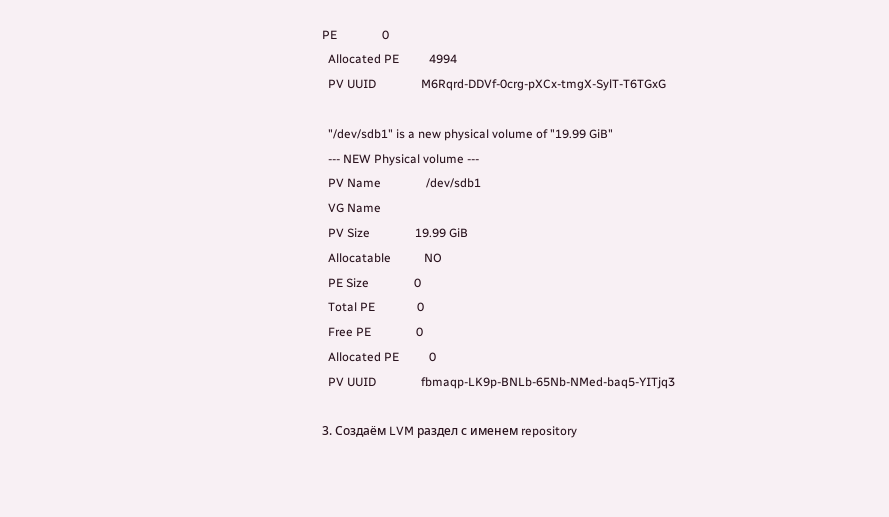PE               0
  Allocated PE          4994
  PV UUID               M6Rqrd-DDVf-0crg-pXCx-tmgX-SylT-T6TGxG

  "/dev/sdb1" is a new physical volume of "19.99 GiB"
  --- NEW Physical volume ---
  PV Name               /dev/sdb1
  VG Name
  PV Size               19.99 GiB
  Allocatable           NO
  PE Size               0
  Total PE              0
  Free PE               0
  Allocated PE          0
  PV UUID               fbmaqp-LK9p-BNLb-65Nb-NMed-baq5-YITjq3

3. Создаём LVM раздел с именем repository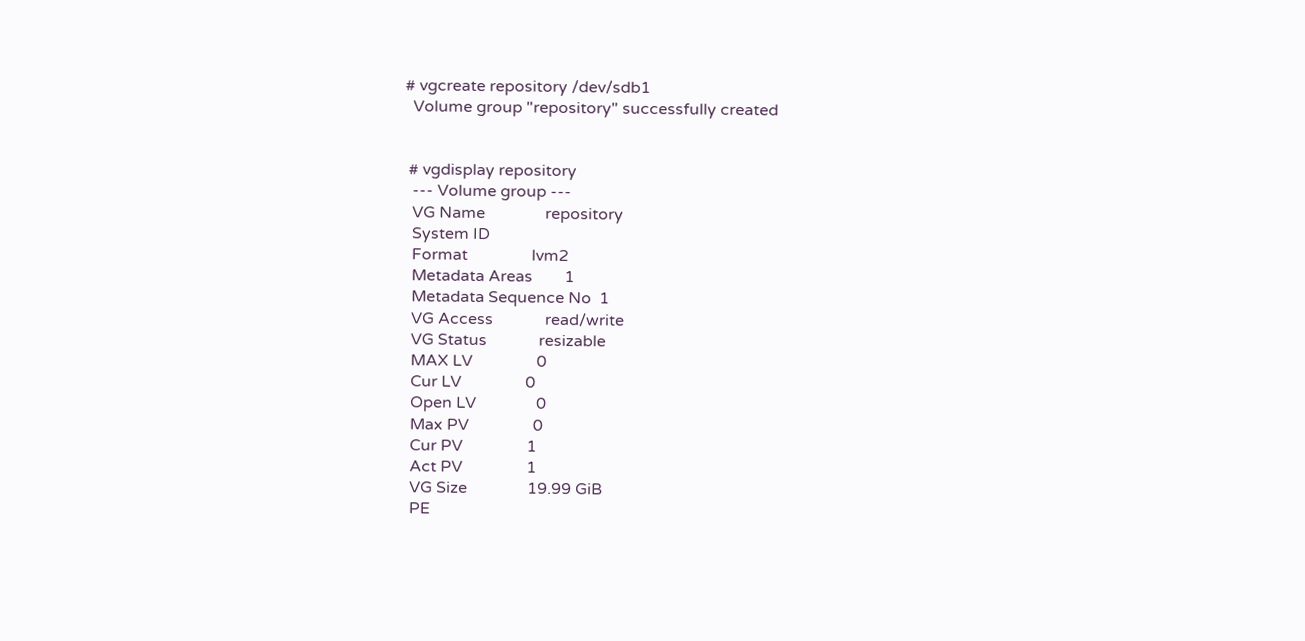# vgcreate repository /dev/sdb1
  Volume group "repository" successfully created


 # vgdisplay repository
  --- Volume group ---
  VG Name               repository
  System ID
  Format                lvm2
  Metadata Areas        1
  Metadata Sequence No  1
  VG Access             read/write
  VG Status             resizable
  MAX LV                0
  Cur LV                0
  Open LV               0
  Max PV                0
  Cur PV                1
  Act PV                1
  VG Size               19.99 GiB
  PE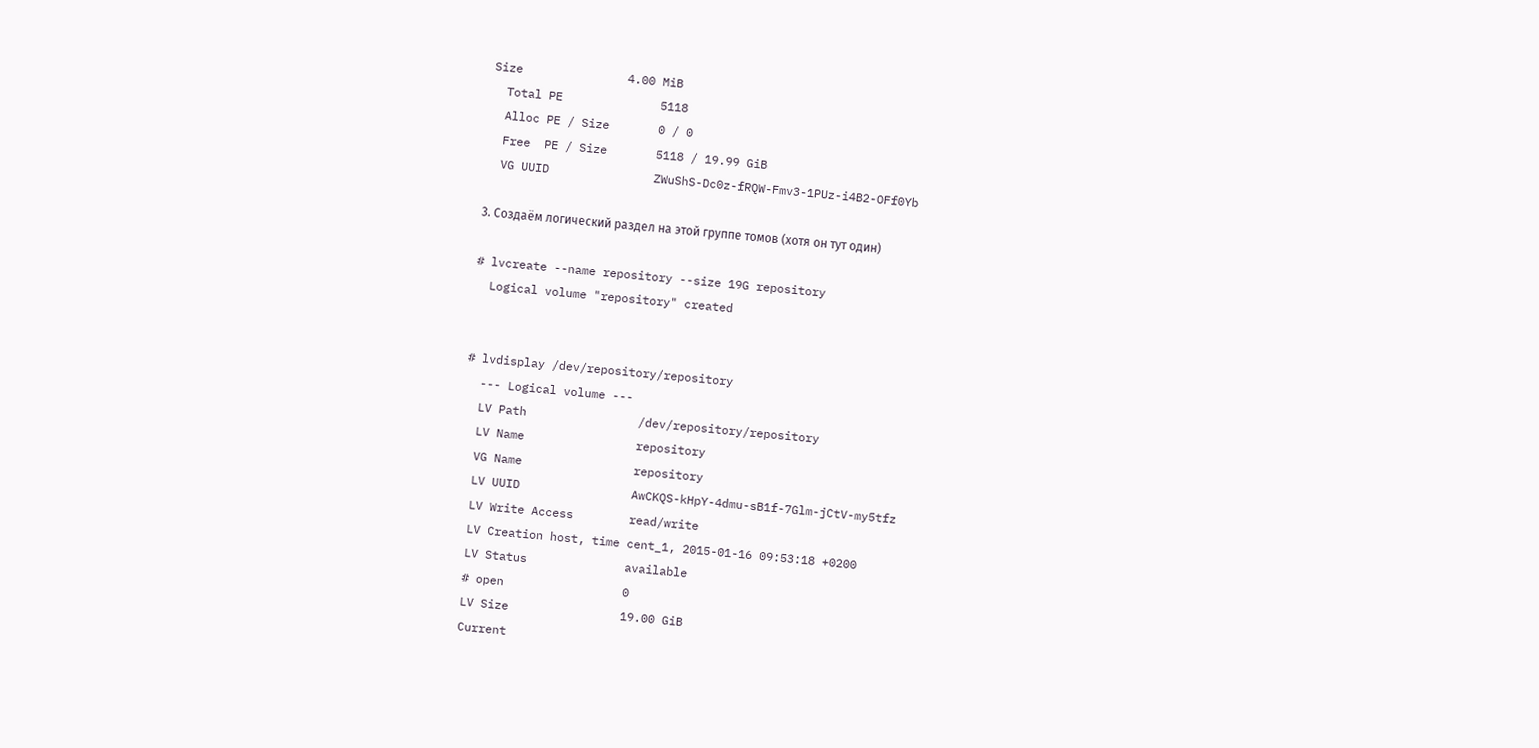Size               4.00 MiB
  Total PE              5118
  Alloc PE / Size       0 / 0
  Free  PE / Size       5118 / 19.99 GiB
  VG UUID               ZWuShS-Dc0z-fRQW-Fmv3-1PUz-i4B2-OFf0Yb

3. Создаём логический раздел на этой группе томов (хотя он тут один)

# lvcreate --name repository --size 19G repository
  Logical volume "repository" created


# lvdisplay /dev/repository/repository
  --- Logical volume ---
  LV Path                /dev/repository/repository
  LV Name                repository
  VG Name                repository
  LV UUID                AwCKQS-kHpY-4dmu-sB1f-7Glm-jCtV-my5tfz
  LV Write Access        read/write
  LV Creation host, time cent_1, 2015-01-16 09:53:18 +0200
  LV Status              available
  # open                 0
  LV Size                19.00 GiB
  Current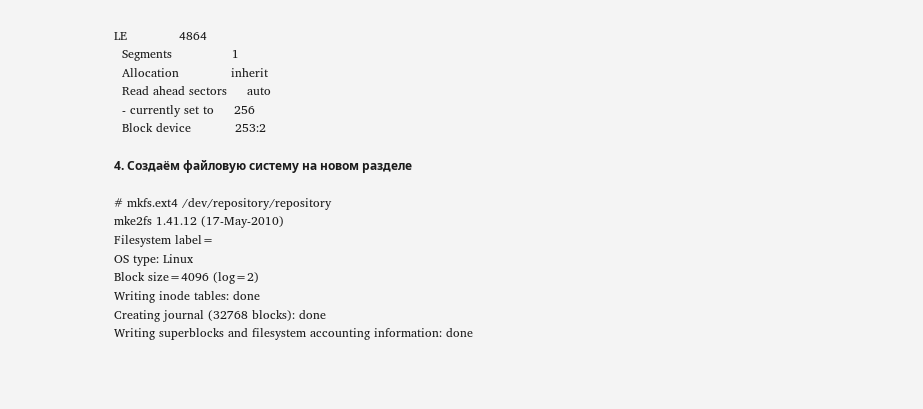LE             4864
  Segments               1
  Allocation             inherit
  Read ahead sectors     auto
  - currently set to     256
  Block device           253:2

4. Создаём файловую систему на новом разделе

# mkfs.ext4 /dev/repository/repository
mke2fs 1.41.12 (17-May-2010)
Filesystem label=
OS type: Linux
Block size=4096 (log=2)
Writing inode tables: done
Creating journal (32768 blocks): done
Writing superblocks and filesystem accounting information: done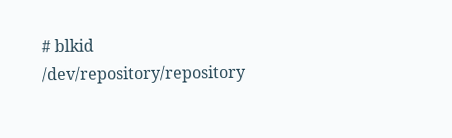# blkid /dev/repository/repository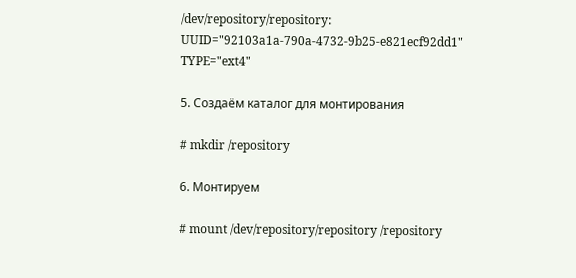/dev/repository/repository: UUID="92103a1a-790a-4732-9b25-e821ecf92dd1" TYPE="ext4"

5. Создаём каталог для монтирования

# mkdir /repository

6. Монтируем

# mount /dev/repository/repository /repository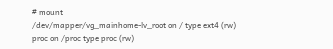# mount
/dev/mapper/vg_mainhome-lv_root on / type ext4 (rw)
proc on /proc type proc (rw)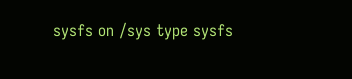sysfs on /sys type sysfs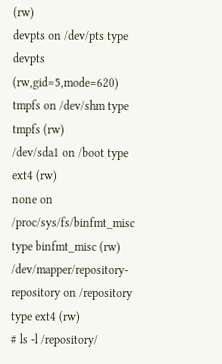(rw)
devpts on /dev/pts type devpts (rw,gid=5,mode=620)
tmpfs on /dev/shm type tmpfs (rw)
/dev/sda1 on /boot type ext4 (rw)
none on /proc/sys/fs/binfmt_misc type binfmt_misc (rw)
/dev/mapper/repository-repository on /repository type ext4 (rw)
# ls -l /repository/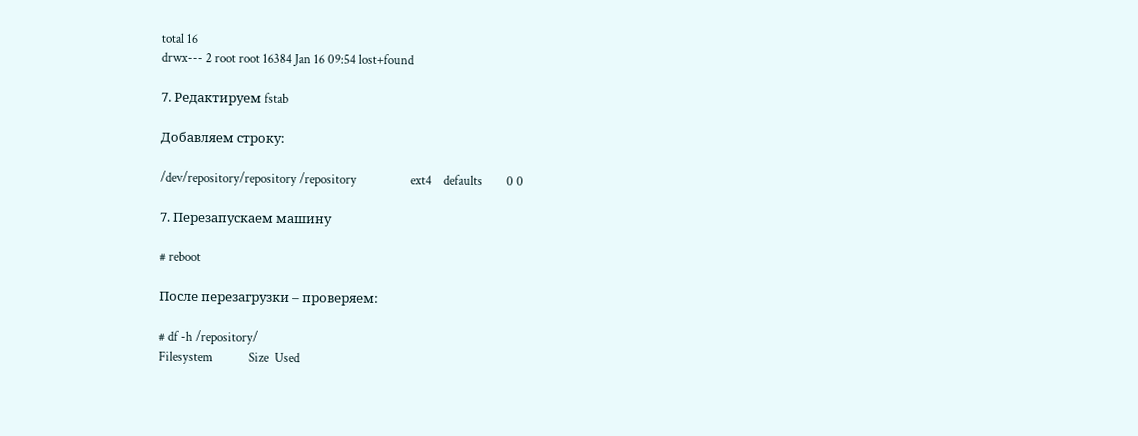total 16
drwx--- 2 root root 16384 Jan 16 09:54 lost+found

7. Редактируем fstab

Добавляем строку:

/dev/repository/repository /repository                  ext4    defaults        0 0

7. Перезапускаем машину

# reboot

После перезагрузки – проверяем:

# df -h /repository/
Filesystem            Size  Used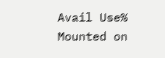Avail Use% Mounted on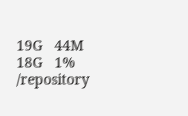19G   44M   18G   1% /repository